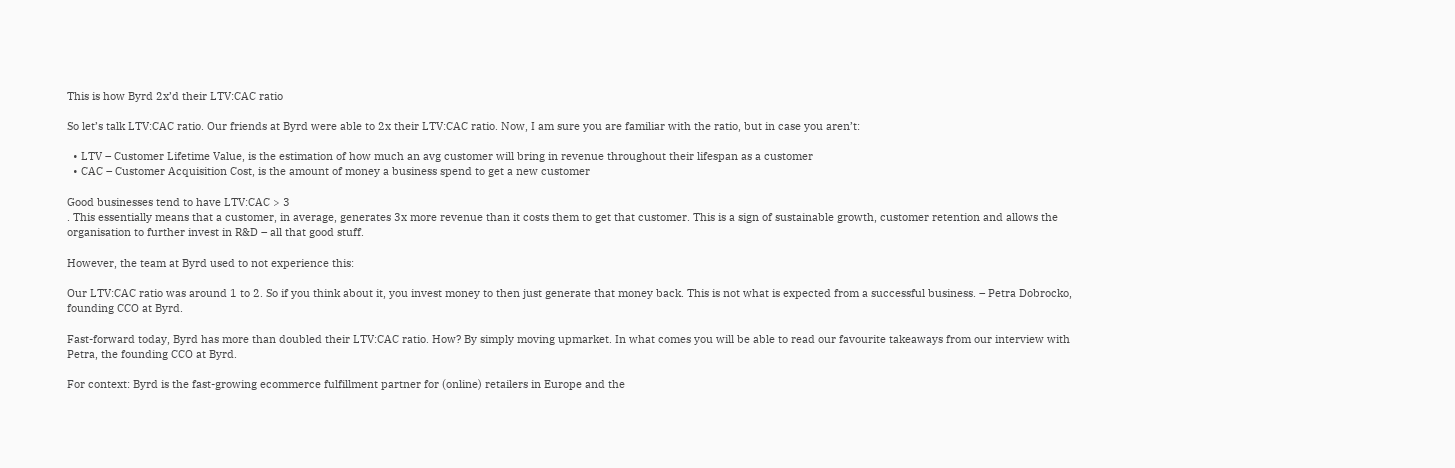This is how Byrd 2x’d their LTV:CAC ratio

So let’s talk LTV:CAC ratio. Our friends at Byrd were able to 2x their LTV:CAC ratio. Now, I am sure you are familiar with the ratio, but in case you aren’t:

  • LTV – Customer Lifetime Value, is the estimation of how much an avg customer will bring in revenue throughout their lifespan as a customer
  • CAC – Customer Acquisition Cost, is the amount of money a business spend to get a new customer

Good businesses tend to have LTV:CAC > 3
. This essentially means that a customer, in average, generates 3x more revenue than it costs them to get that customer. This is a sign of sustainable growth, customer retention and allows the organisation to further invest in R&D – all that good stuff.

However, the team at Byrd used to not experience this:

Our LTV:CAC ratio was around 1 to 2. So if you think about it, you invest money to then just generate that money back. This is not what is expected from a successful business. – Petra Dobrocko, founding CCO at Byrd.

Fast-forward today, Byrd has more than doubled their LTV:CAC ratio. How? By simply moving upmarket. In what comes you will be able to read our favourite takeaways from our interview with Petra, the founding CCO at Byrd.

For context: Byrd is the fast-growing ecommerce fulfillment partner for (online) retailers in Europe and the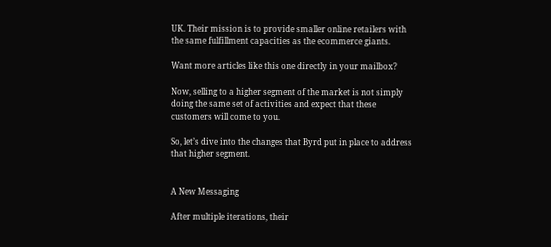UK. Their mission is to provide smaller online retailers with the same fulfillment capacities as the ecommerce giants.

Want more articles like this one directly in your mailbox?

Now, selling to a higher segment of the market is not simply doing the same set of activities and expect that these customers will come to you.

So, let’s dive into the changes that Byrd put in place to address that higher segment.


A New Messaging

After multiple iterations, their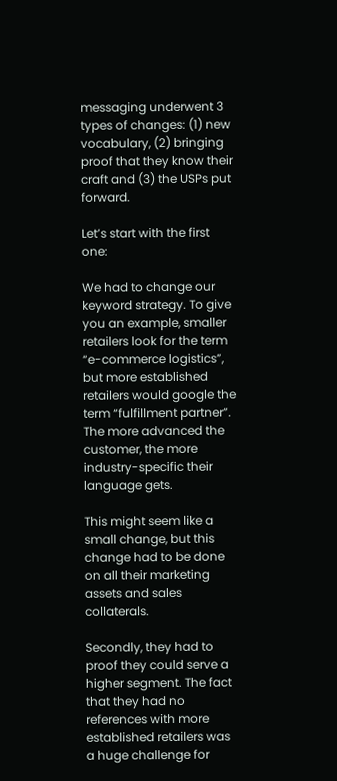messaging underwent 3 types of changes: (1) new vocabulary, (2) bringing proof that they know their craft and (3) the USPs put forward.

Let’s start with the first one:

We had to change our keyword strategy. To give you an example, smaller retailers look for the term “e-commerce logistics”, but more established retailers would google the term “fulfillment partner”. The more advanced the customer, the more industry-specific their language gets.

This might seem like a small change, but this change had to be done on all their marketing assets and sales collaterals.

Secondly, they had to proof they could serve a higher segment. The fact that they had no references with more established retailers was a huge challenge for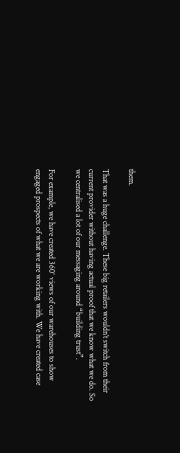them.

That was a huge challenge. These big retailers wouldn’t switch from their current provider without having actual proof that we know what we do. So we centralised a lot of our messaging around “building trust”.

For example, we have created 360° views of our warehouses to show engaged prospects of what we are working with. We have created case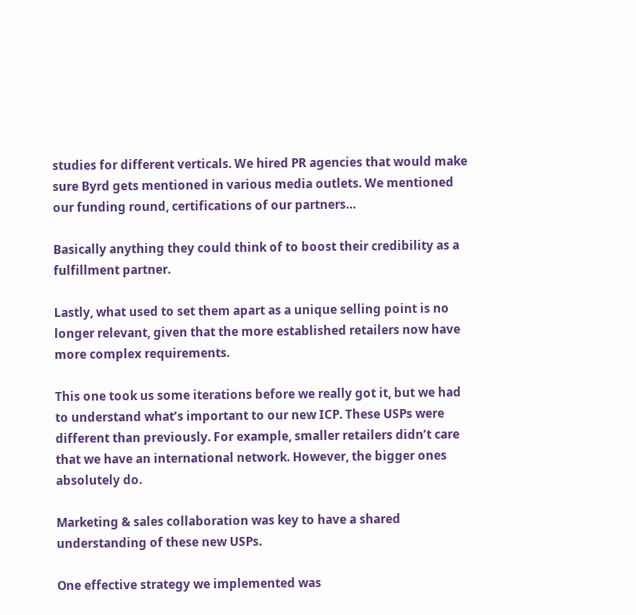studies for different verticals. We hired PR agencies that would make sure Byrd gets mentioned in various media outlets. We mentioned our funding round, certifications of our partners…

Basically anything they could think of to boost their credibility as a fulfillment partner.

Lastly, what used to set them apart as a unique selling point is no longer relevant, given that the more established retailers now have more complex requirements.

This one took us some iterations before we really got it, but we had to understand what’s important to our new ICP. These USPs were different than previously. For example, smaller retailers didn’t care that we have an international network. However, the bigger ones absolutely do.

Marketing & sales collaboration was key to have a shared understanding of these new USPs.

One effective strategy we implemented was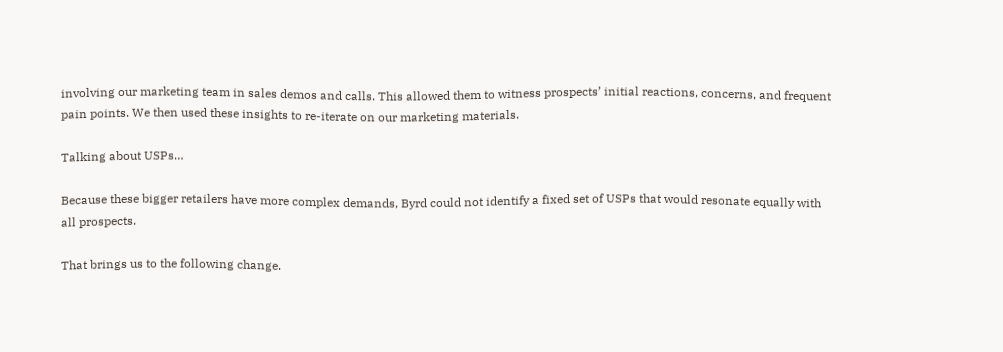involving our marketing team in sales demos and calls. This allowed them to witness prospects’ initial reactions, concerns, and frequent pain points. We then used these insights to re-iterate on our marketing materials.

Talking about USPs…

Because these bigger retailers have more complex demands, Byrd could not identify a fixed set of USPs that would resonate equally with all prospects.

That brings us to the following change.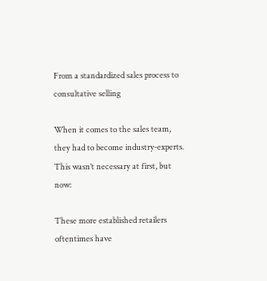From a standardized sales process to consultative selling

When it comes to the sales team, they had to become industry-experts. This wasn’t necessary at first, but now:

These more established retailers oftentimes have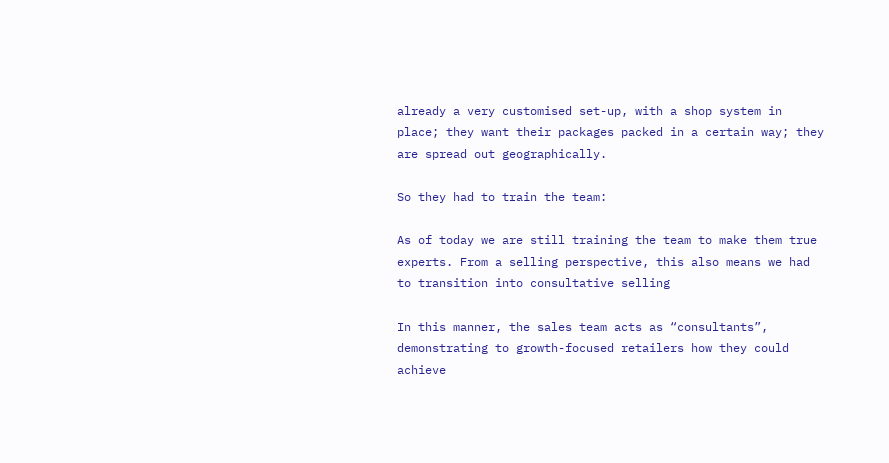already a very customised set-up, with a shop system in place; they want their packages packed in a certain way; they are spread out geographically.

So they had to train the team:

As of today we are still training the team to make them true experts. From a selling perspective, this also means we had to transition into consultative selling

In this manner, the sales team acts as “consultants”, demonstrating to growth-focused retailers how they could achieve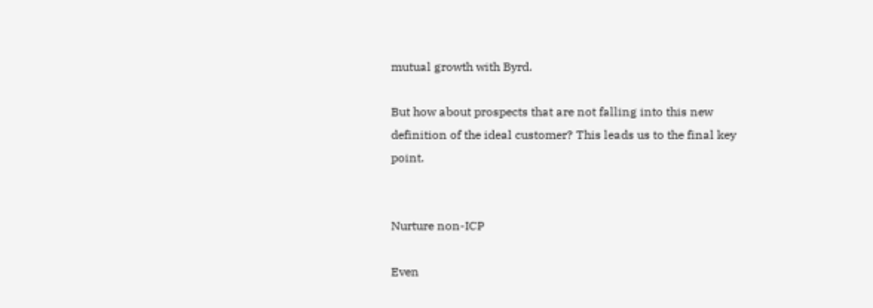mutual growth with Byrd.

But how about prospects that are not falling into this new definition of the ideal customer? This leads us to the final key point.


Nurture non-ICP

Even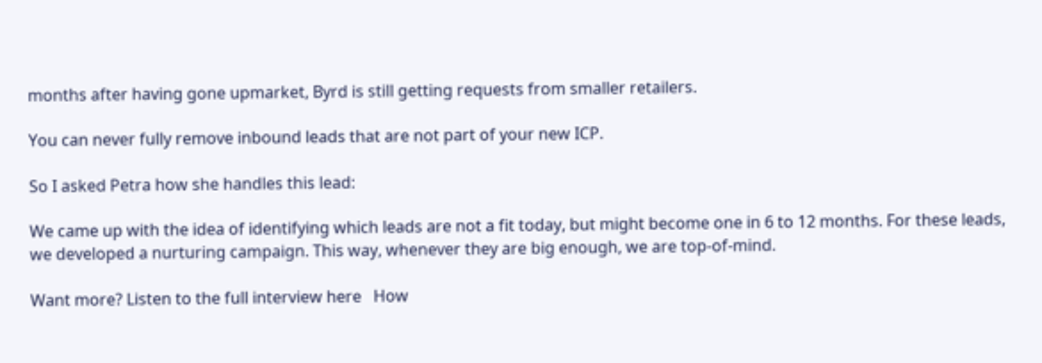months after having gone upmarket, Byrd is still getting requests from smaller retailers.

You can never fully remove inbound leads that are not part of your new ICP.

So I asked Petra how she handles this lead:

We came up with the idea of identifying which leads are not a fit today, but might become one in 6 to 12 months. For these leads, we developed a nurturing campaign. This way, whenever they are big enough, we are top-of-mind.

Want more? Listen to the full interview here   How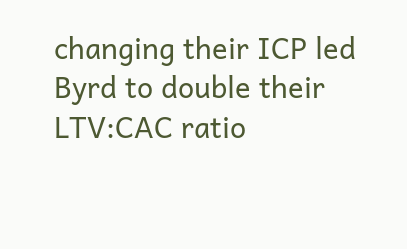changing their ICP led Byrd to double their LTV:CAC ratio